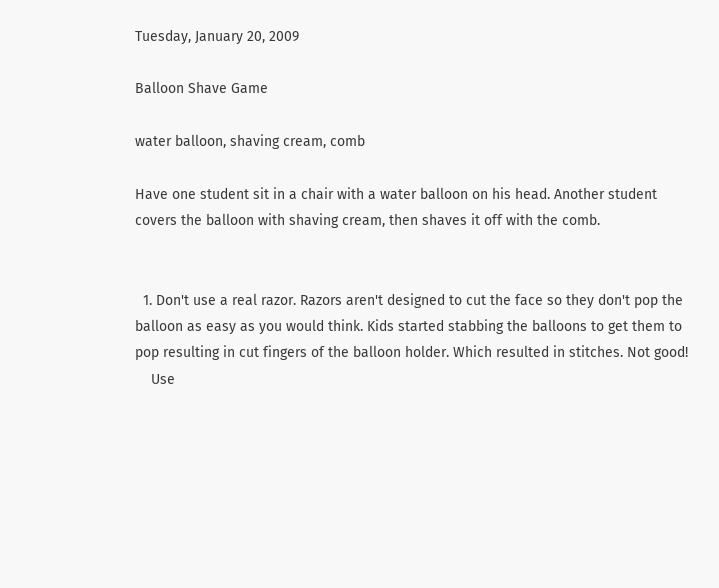Tuesday, January 20, 2009

Balloon Shave Game

water balloon, shaving cream, comb

Have one student sit in a chair with a water balloon on his head. Another student covers the balloon with shaving cream, then shaves it off with the comb.


  1. Don't use a real razor. Razors aren't designed to cut the face so they don't pop the balloon as easy as you would think. Kids started stabbing the balloons to get them to pop resulting in cut fingers of the balloon holder. Which resulted in stitches. Not good!
    Use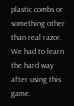plastic combs or something other than real razor. We had to learn the hard way after using this game.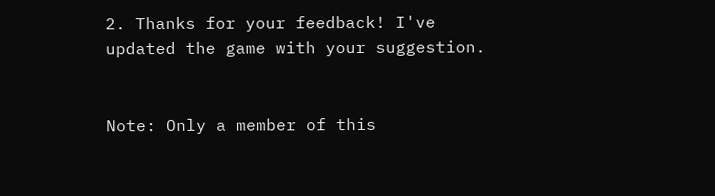2. Thanks for your feedback! I've updated the game with your suggestion.


Note: Only a member of this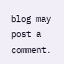blog may post a comment.